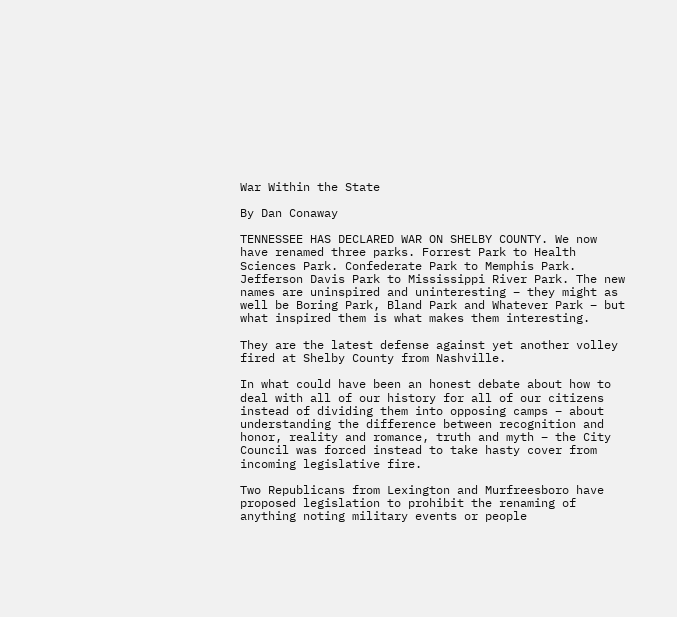War Within the State

By Dan Conaway

TENNESSEE HAS DECLARED WAR ON SHELBY COUNTY. We now have renamed three parks. Forrest Park to Health Sciences Park. Confederate Park to Memphis Park. Jefferson Davis Park to Mississippi River Park. The new names are uninspired and uninteresting – they might as well be Boring Park, Bland Park and Whatever Park – but what inspired them is what makes them interesting.

They are the latest defense against yet another volley fired at Shelby County from Nashville.

In what could have been an honest debate about how to deal with all of our history for all of our citizens instead of dividing them into opposing camps – about understanding the difference between recognition and honor, reality and romance, truth and myth – the City Council was forced instead to take hasty cover from incoming legislative fire.

Two Republicans from Lexington and Murfreesboro have proposed legislation to prohibit the renaming of anything noting military events or people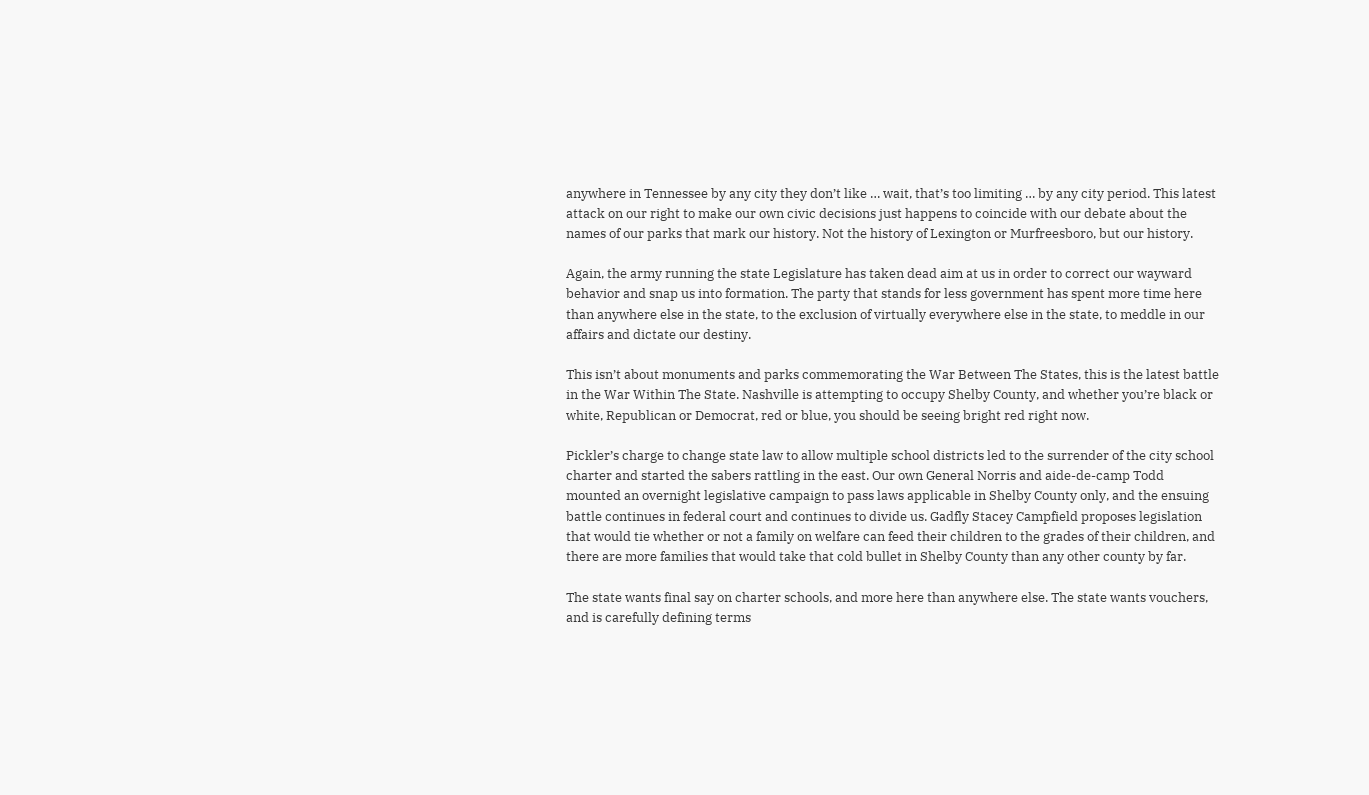anywhere in Tennessee by any city they don’t like … wait, that’s too limiting … by any city period. This latest attack on our right to make our own civic decisions just happens to coincide with our debate about the names of our parks that mark our history. Not the history of Lexington or Murfreesboro, but our history.

Again, the army running the state Legislature has taken dead aim at us in order to correct our wayward behavior and snap us into formation. The party that stands for less government has spent more time here than anywhere else in the state, to the exclusion of virtually everywhere else in the state, to meddle in our affairs and dictate our destiny.

This isn’t about monuments and parks commemorating the War Between The States, this is the latest battle in the War Within The State. Nashville is attempting to occupy Shelby County, and whether you’re black or white, Republican or Democrat, red or blue, you should be seeing bright red right now.

Pickler’s charge to change state law to allow multiple school districts led to the surrender of the city school charter and started the sabers rattling in the east. Our own General Norris and aide-de-camp Todd mounted an overnight legislative campaign to pass laws applicable in Shelby County only, and the ensuing battle continues in federal court and continues to divide us. Gadfly Stacey Campfield proposes legislation that would tie whether or not a family on welfare can feed their children to the grades of their children, and there are more families that would take that cold bullet in Shelby County than any other county by far.

The state wants final say on charter schools, and more here than anywhere else. The state wants vouchers, and is carefully defining terms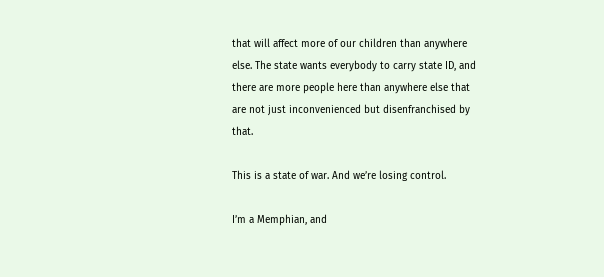that will affect more of our children than anywhere else. The state wants everybody to carry state ID, and there are more people here than anywhere else that are not just inconvenienced but disenfranchised by that.

This is a state of war. And we’re losing control.

I’m a Memphian, and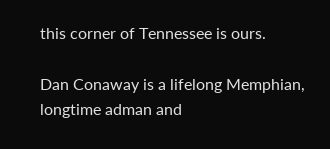this corner of Tennessee is ours.

Dan Conaway is a lifelong Memphian, longtime adman and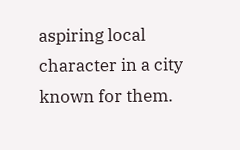aspiring local character in a city known for them.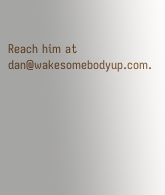Reach him at dan@wakesomebodyup.com.